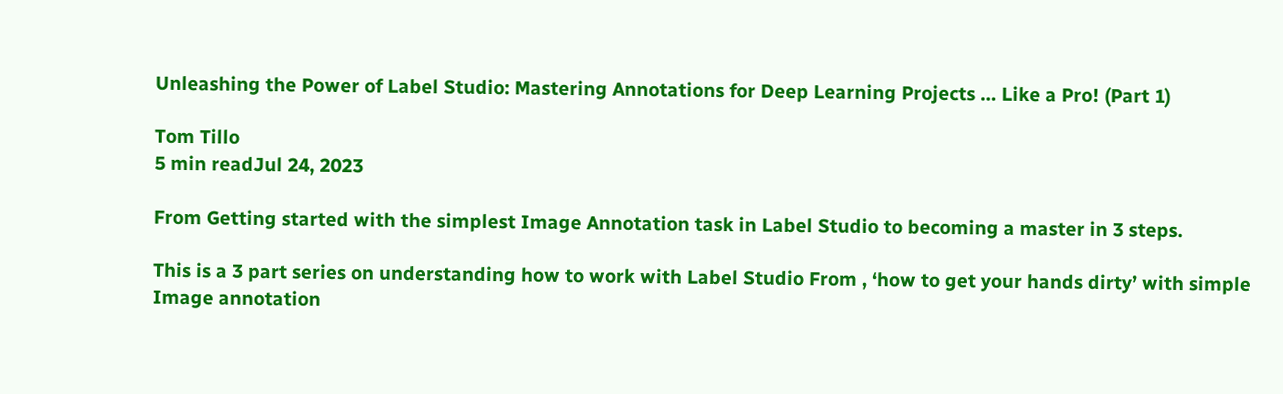Unleashing the Power of Label Studio: Mastering Annotations for Deep Learning Projects … Like a Pro! (Part 1)

Tom Tillo
5 min readJul 24, 2023

From Getting started with the simplest Image Annotation task in Label Studio to becoming a master in 3 steps.

This is a 3 part series on understanding how to work with Label Studio From , ‘how to get your hands dirty’ with simple Image annotation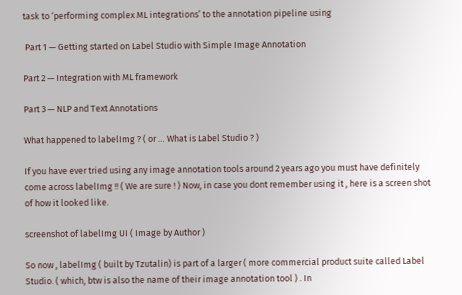task to ‘performing complex ML integrations’ to the annotation pipeline using

 Part 1 — Getting started on Label Studio with Simple Image Annotation

Part 2 — Integration with ML framework

Part 3 — NLP and Text Annotations

What happened to labelImg ? ( or … What is Label Studio ? )

If you have ever tried using any image annotation tools around 2 years ago you must have definitely come across labelImg !! ( We are sure ! ) Now, in case you dont remember using it , here is a screen shot of how it looked like.

screenshot of labelImg UI ( Image by Author )

So now , labelImg ( built by Tzutalin) is part of a larger ( more commercial product suite called Label Studio. ( which, btw is also the name of their image annotation tool ) . In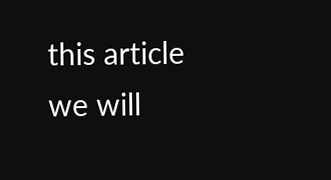this article we will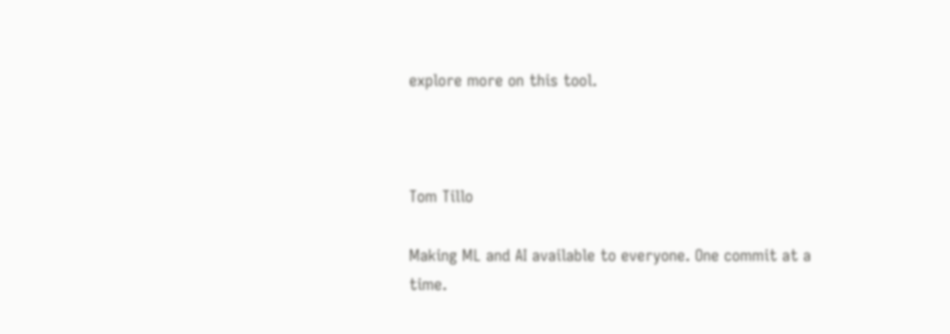explore more on this tool.



Tom Tillo

Making ML and AI available to everyone. One commit at a time.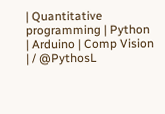| Quantitative programming | Python | Arduino | Comp Vision | / @PythosL